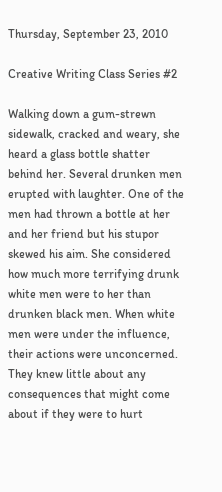Thursday, September 23, 2010

Creative Writing Class Series #2

Walking down a gum-strewn sidewalk, cracked and weary, she heard a glass bottle shatter behind her. Several drunken men erupted with laughter. One of the men had thrown a bottle at her and her friend but his stupor skewed his aim. She considered how much more terrifying drunk white men were to her than drunken black men. When white men were under the influence, their actions were unconcerned. They knew little about any consequences that might come about if they were to hurt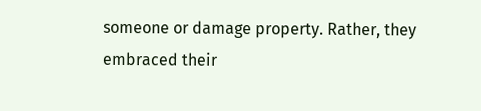someone or damage property. Rather, they embraced their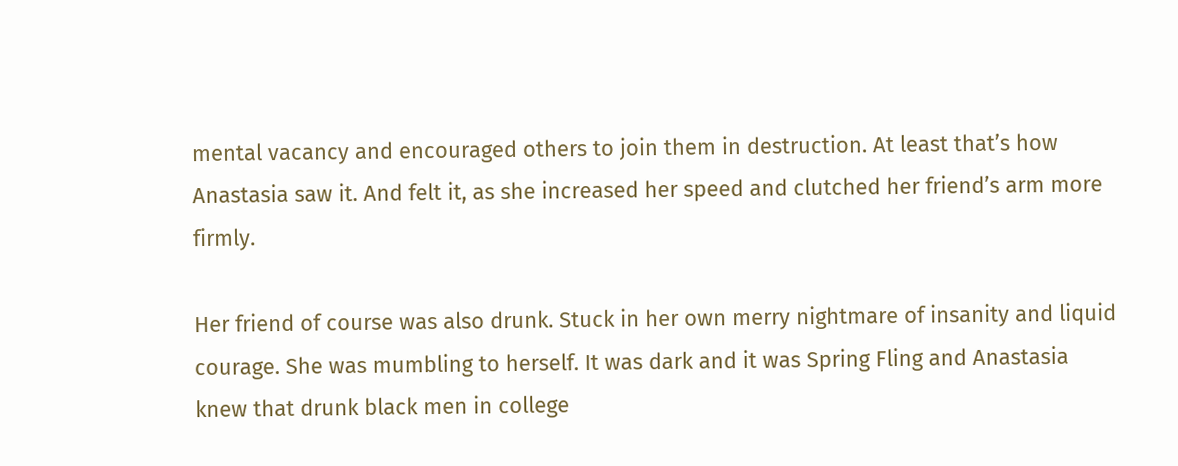mental vacancy and encouraged others to join them in destruction. At least that’s how Anastasia saw it. And felt it, as she increased her speed and clutched her friend’s arm more firmly.

Her friend of course was also drunk. Stuck in her own merry nightmare of insanity and liquid courage. She was mumbling to herself. It was dark and it was Spring Fling and Anastasia knew that drunk black men in college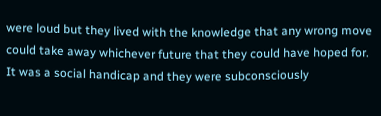were loud but they lived with the knowledge that any wrong move could take away whichever future that they could have hoped for. It was a social handicap and they were subconsciously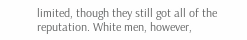limited, though they still got all of the reputation. White men, however,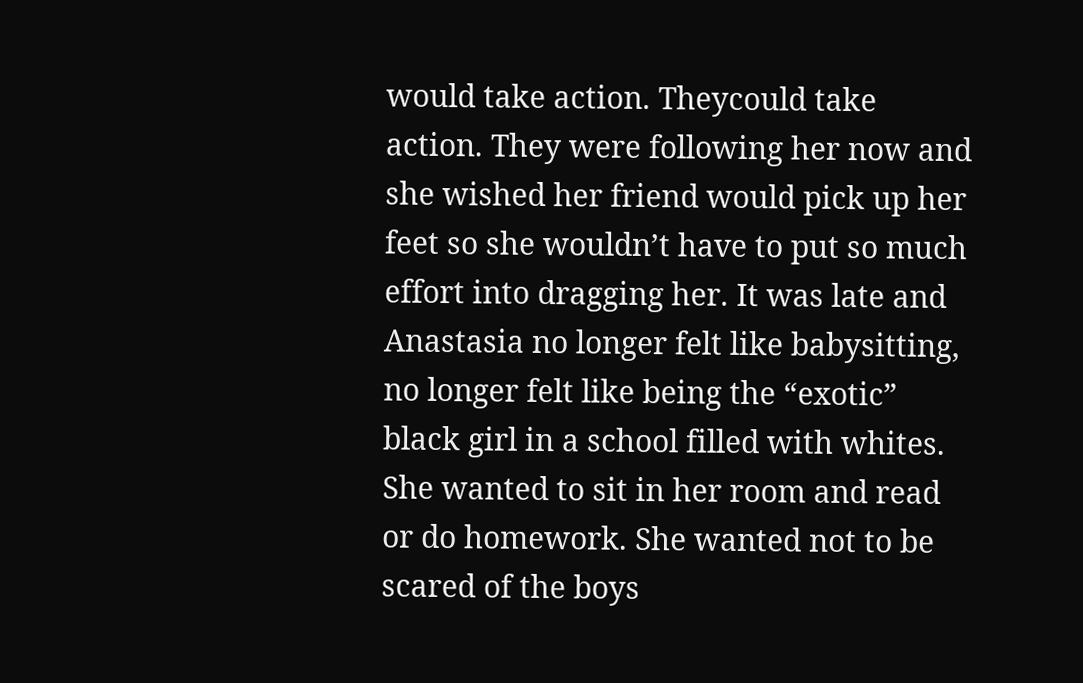would take action. Theycould take action. They were following her now and she wished her friend would pick up her feet so she wouldn’t have to put so much effort into dragging her. It was late and Anastasia no longer felt like babysitting, no longer felt like being the “exotic” black girl in a school filled with whites. She wanted to sit in her room and read or do homework. She wanted not to be scared of the boys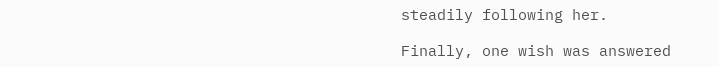steadily following her.

Finally, one wish was answered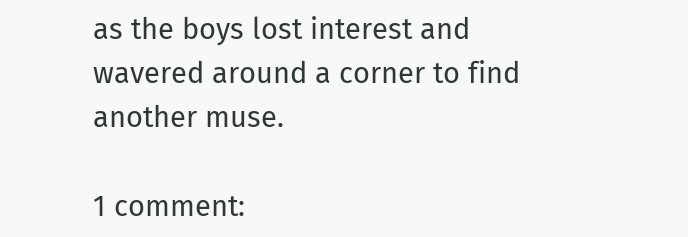as the boys lost interest and wavered around a corner to find another muse.

1 comment: